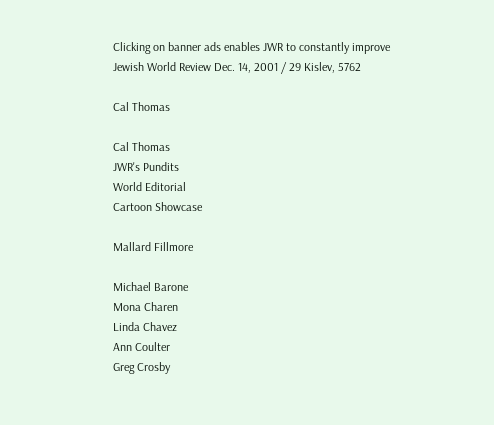Clicking on banner ads enables JWR to constantly improve
Jewish World Review Dec. 14, 2001 / 29 Kislev, 5762

Cal Thomas

Cal Thomas
JWR's Pundits
World Editorial
Cartoon Showcase

Mallard Fillmore

Michael Barone
Mona Charen
Linda Chavez
Ann Coulter
Greg Crosby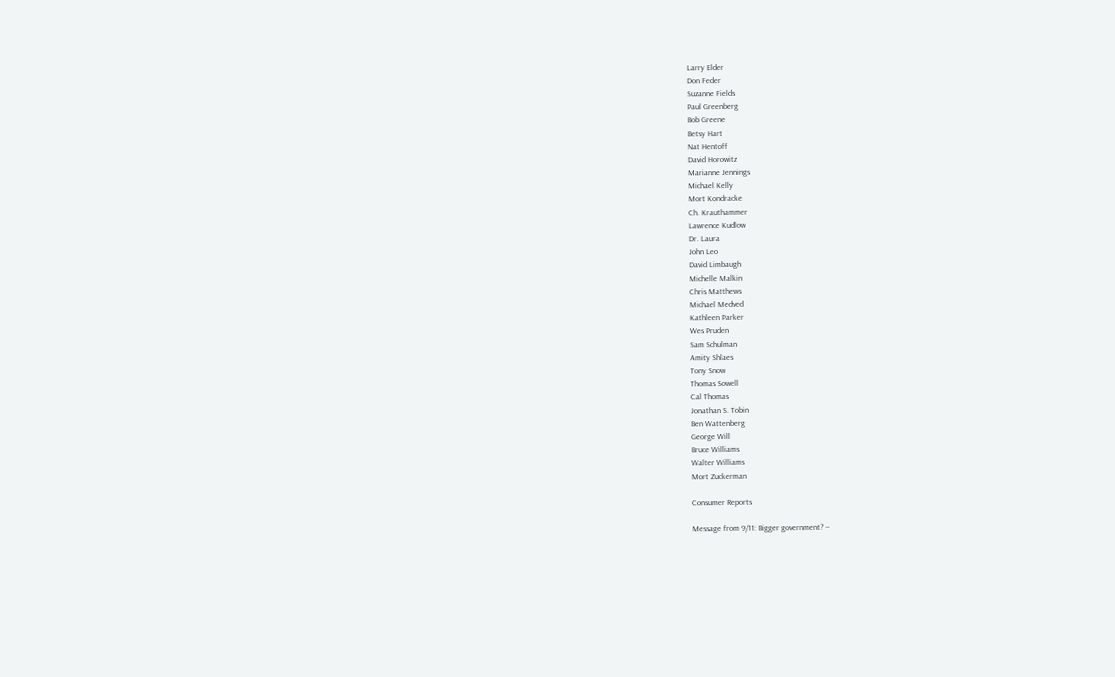Larry Elder
Don Feder
Suzanne Fields
Paul Greenberg
Bob Greene
Betsy Hart
Nat Hentoff
David Horowitz
Marianne Jennings
Michael Kelly
Mort Kondracke
Ch. Krauthammer
Lawrence Kudlow
Dr. Laura
John Leo
David Limbaugh
Michelle Malkin
Chris Matthews
Michael Medved
Kathleen Parker
Wes Pruden
Sam Schulman
Amity Shlaes
Tony Snow
Thomas Sowell
Cal Thomas
Jonathan S. Tobin
Ben Wattenberg
George Will
Bruce Williams
Walter Williams
Mort Zuckerman

Consumer Reports

Message from 9/11: Bigger government? --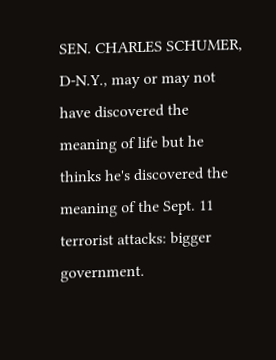SEN. CHARLES SCHUMER, D-N.Y., may or may not have discovered the meaning of life but he thinks he's discovered the meaning of the Sept. 11 terrorist attacks: bigger government.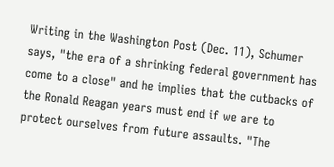Writing in the Washington Post (Dec. 11), Schumer says, "the era of a shrinking federal government has come to a close" and he implies that the cutbacks of the Ronald Reagan years must end if we are to protect ourselves from future assaults. "The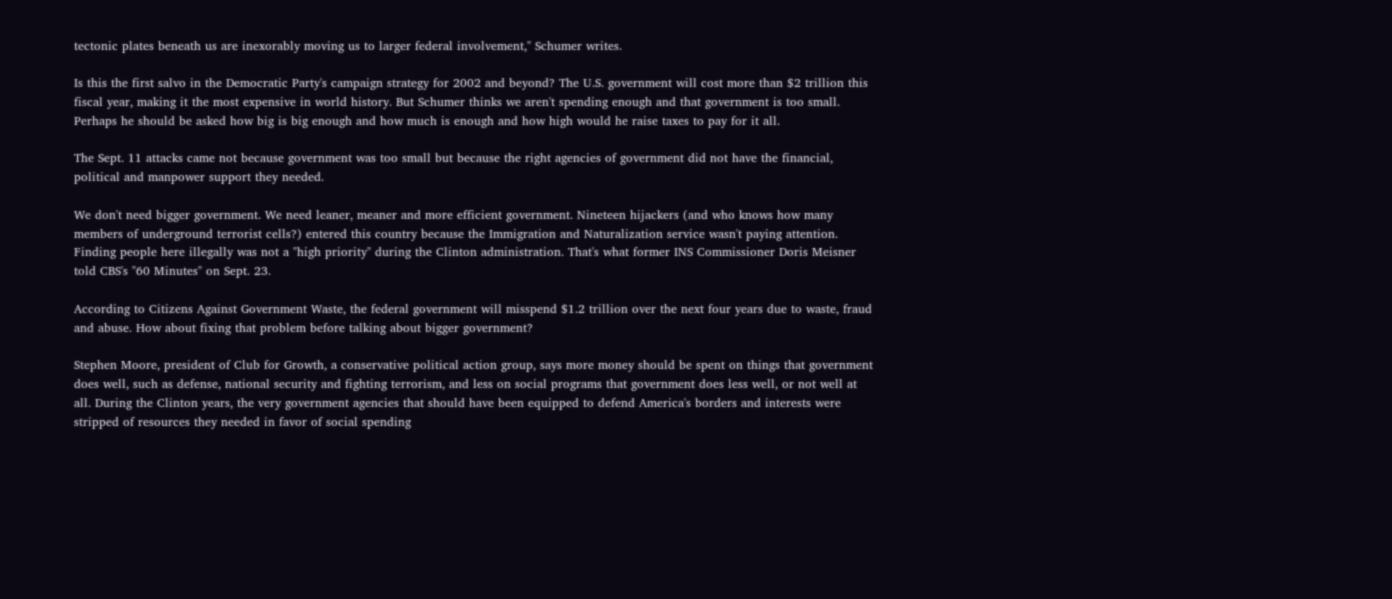tectonic plates beneath us are inexorably moving us to larger federal involvement," Schumer writes.

Is this the first salvo in the Democratic Party's campaign strategy for 2002 and beyond? The U.S. government will cost more than $2 trillion this fiscal year, making it the most expensive in world history. But Schumer thinks we aren't spending enough and that government is too small. Perhaps he should be asked how big is big enough and how much is enough and how high would he raise taxes to pay for it all.

The Sept. 11 attacks came not because government was too small but because the right agencies of government did not have the financial, political and manpower support they needed.

We don't need bigger government. We need leaner, meaner and more efficient government. Nineteen hijackers (and who knows how many members of underground terrorist cells?) entered this country because the Immigration and Naturalization service wasn't paying attention. Finding people here illegally was not a "high priority" during the Clinton administration. That's what former INS Commissioner Doris Meisner told CBS's "60 Minutes" on Sept. 23.

According to Citizens Against Government Waste, the federal government will misspend $1.2 trillion over the next four years due to waste, fraud and abuse. How about fixing that problem before talking about bigger government?

Stephen Moore, president of Club for Growth, a conservative political action group, says more money should be spent on things that government does well, such as defense, national security and fighting terrorism, and less on social programs that government does less well, or not well at all. During the Clinton years, the very government agencies that should have been equipped to defend America's borders and interests were stripped of resources they needed in favor of social spending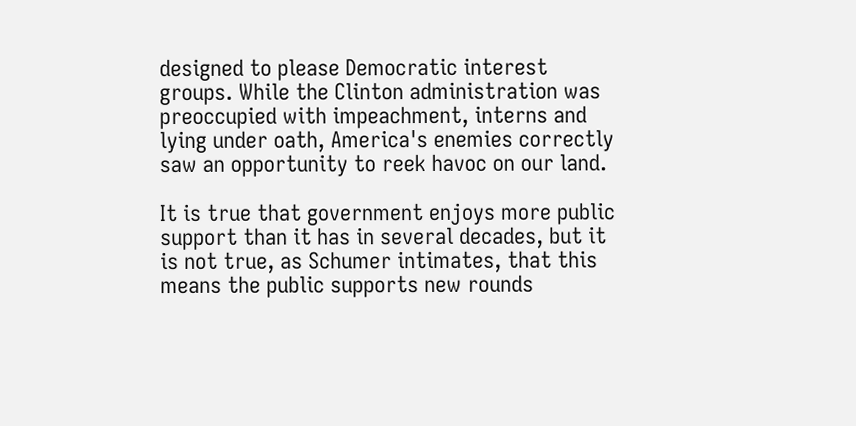designed to please Democratic interest groups. While the Clinton administration was preoccupied with impeachment, interns and lying under oath, America's enemies correctly saw an opportunity to reek havoc on our land.

It is true that government enjoys more public support than it has in several decades, but it is not true, as Schumer intimates, that this means the public supports new rounds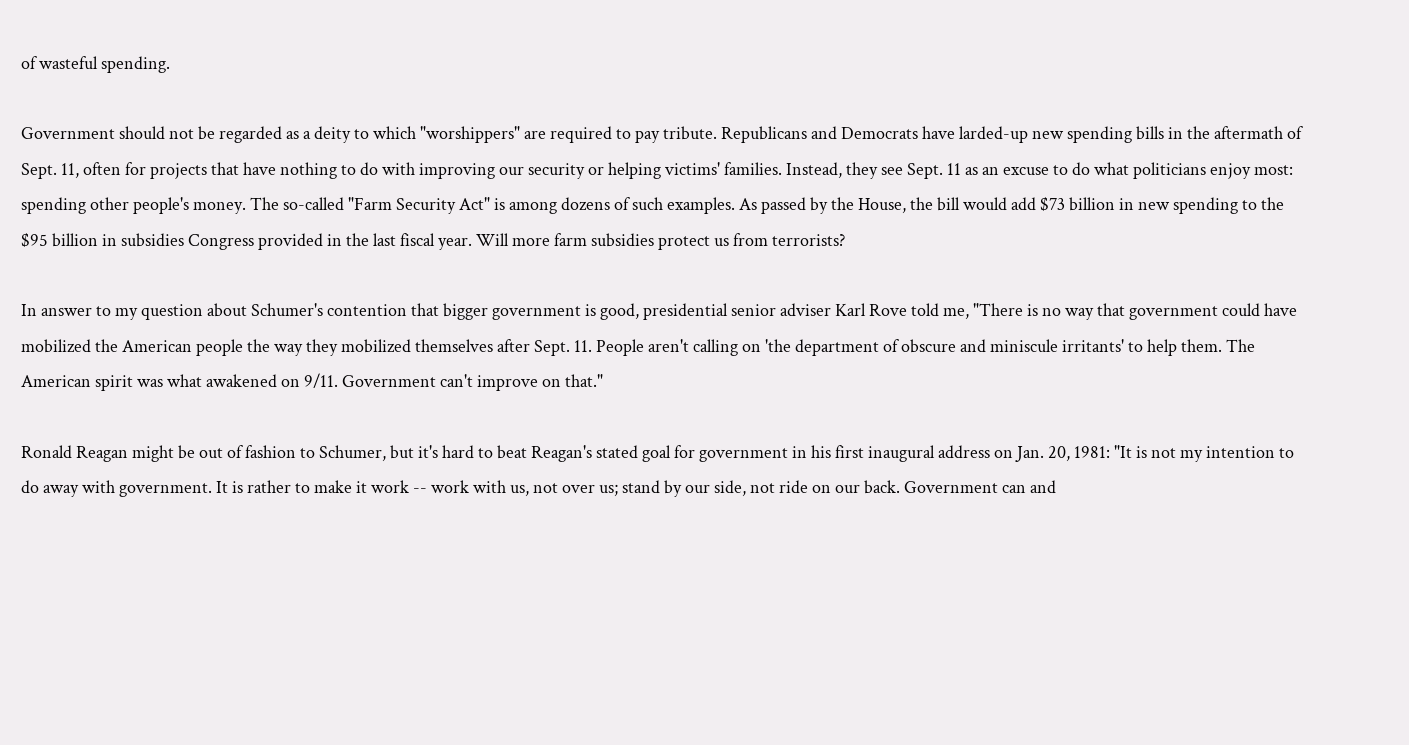of wasteful spending.

Government should not be regarded as a deity to which "worshippers" are required to pay tribute. Republicans and Democrats have larded-up new spending bills in the aftermath of Sept. 11, often for projects that have nothing to do with improving our security or helping victims' families. Instead, they see Sept. 11 as an excuse to do what politicians enjoy most: spending other people's money. The so-called "Farm Security Act" is among dozens of such examples. As passed by the House, the bill would add $73 billion in new spending to the $95 billion in subsidies Congress provided in the last fiscal year. Will more farm subsidies protect us from terrorists?

In answer to my question about Schumer's contention that bigger government is good, presidential senior adviser Karl Rove told me, "There is no way that government could have mobilized the American people the way they mobilized themselves after Sept. 11. People aren't calling on 'the department of obscure and miniscule irritants' to help them. The American spirit was what awakened on 9/11. Government can't improve on that."

Ronald Reagan might be out of fashion to Schumer, but it's hard to beat Reagan's stated goal for government in his first inaugural address on Jan. 20, 1981: "It is not my intention to do away with government. It is rather to make it work -- work with us, not over us; stand by our side, not ride on our back. Government can and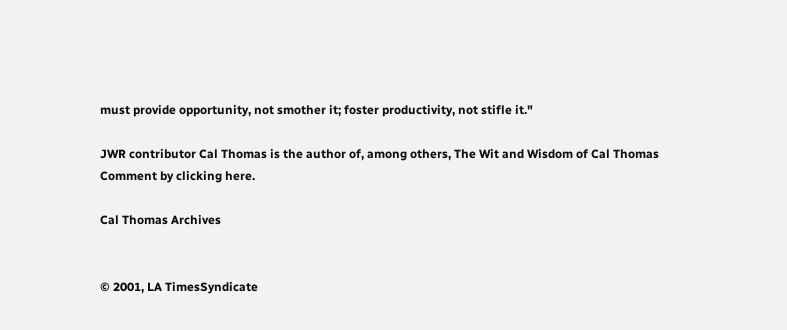must provide opportunity, not smother it; foster productivity, not stifle it."

JWR contributor Cal Thomas is the author of, among others, The Wit and Wisdom of Cal Thomas Comment by clicking here.

Cal Thomas Archives


© 2001, LA TimesSyndicate